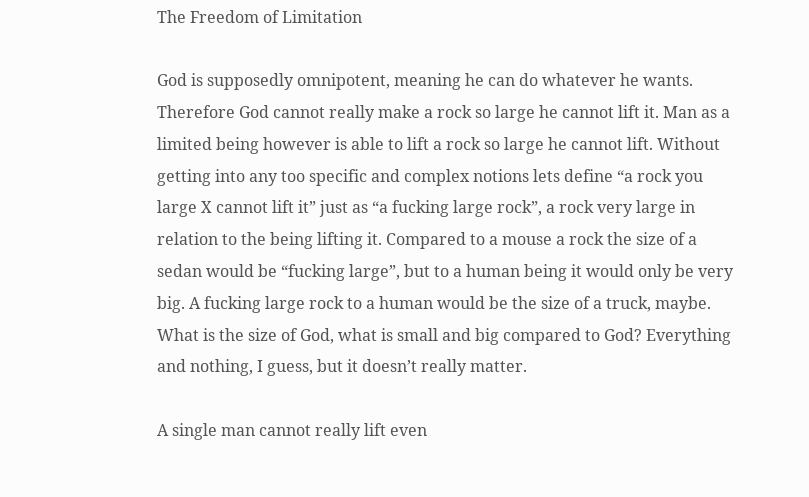The Freedom of Limitation

God is supposedly omnipotent, meaning he can do whatever he wants. Therefore God cannot really make a rock so large he cannot lift it. Man as a limited being however is able to lift a rock so large he cannot lift. Without getting into any too specific and complex notions lets define “a rock you large X cannot lift it” just as “a fucking large rock”, a rock very large in relation to the being lifting it. Compared to a mouse a rock the size of a sedan would be “fucking large”, but to a human being it would only be very big. A fucking large rock to a human would be the size of a truck, maybe. What is the size of God, what is small and big compared to God? Everything and nothing, I guess, but it doesn’t really matter.

A single man cannot really lift even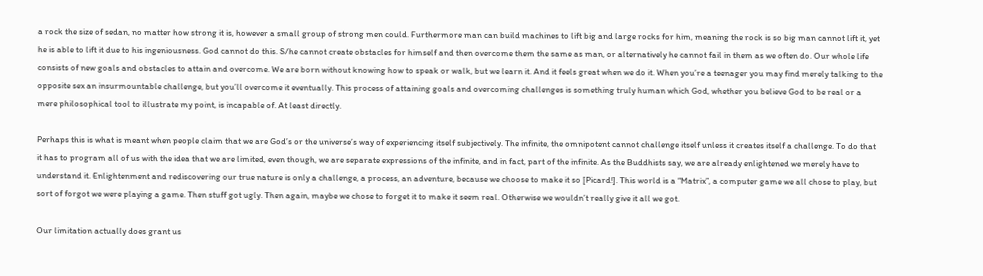a rock the size of sedan, no matter how strong it is, however a small group of strong men could. Furthermore man can build machines to lift big and large rocks for him, meaning the rock is so big man cannot lift it, yet he is able to lift it due to his ingeniousness. God cannot do this. S/he cannot create obstacles for himself and then overcome them the same as man, or alternatively he cannot fail in them as we often do. Our whole life consists of new goals and obstacles to attain and overcome. We are born without knowing how to speak or walk, but we learn it. And it feels great when we do it. When you’re a teenager you may find merely talking to the opposite sex an insurmountable challenge, but you’ll overcome it eventually. This process of attaining goals and overcoming challenges is something truly human which God, whether you believe God to be real or a mere philosophical tool to illustrate my point, is incapable of. At least directly.

Perhaps this is what is meant when people claim that we are God’s or the universe’s way of experiencing itself subjectively. The infinite, the omnipotent cannot challenge itself unless it creates itself a challenge. To do that it has to program all of us with the idea that we are limited, even though, we are separate expressions of the infinite, and in fact, part of the infinite. As the Buddhists say, we are already enlightened we merely have to understand it. Enlightenment and rediscovering our true nature is only a challenge, a process, an adventure, because we choose to make it so [Picard!]. This world is a “Matrix”, a computer game we all chose to play, but sort of forgot we were playing a game. Then stuff got ugly. Then again, maybe we chose to forget it to make it seem real. Otherwise we wouldn’t really give it all we got.

Our limitation actually does grant us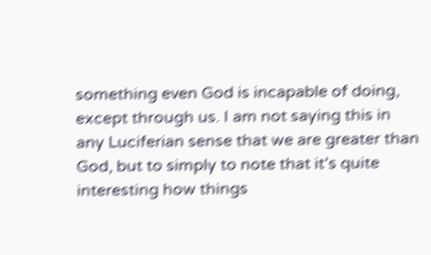something even God is incapable of doing, except through us. I am not saying this in any Luciferian sense that we are greater than God, but to simply to note that it’s quite interesting how things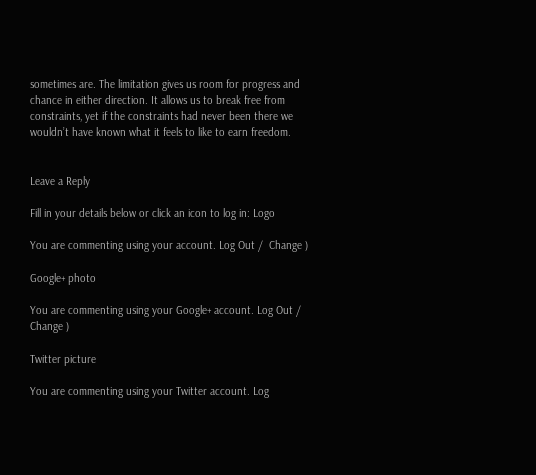sometimes are. The limitation gives us room for progress and chance in either direction. It allows us to break free from constraints, yet if the constraints had never been there we wouldn’t have known what it feels to like to earn freedom.


Leave a Reply

Fill in your details below or click an icon to log in: Logo

You are commenting using your account. Log Out /  Change )

Google+ photo

You are commenting using your Google+ account. Log Out /  Change )

Twitter picture

You are commenting using your Twitter account. Log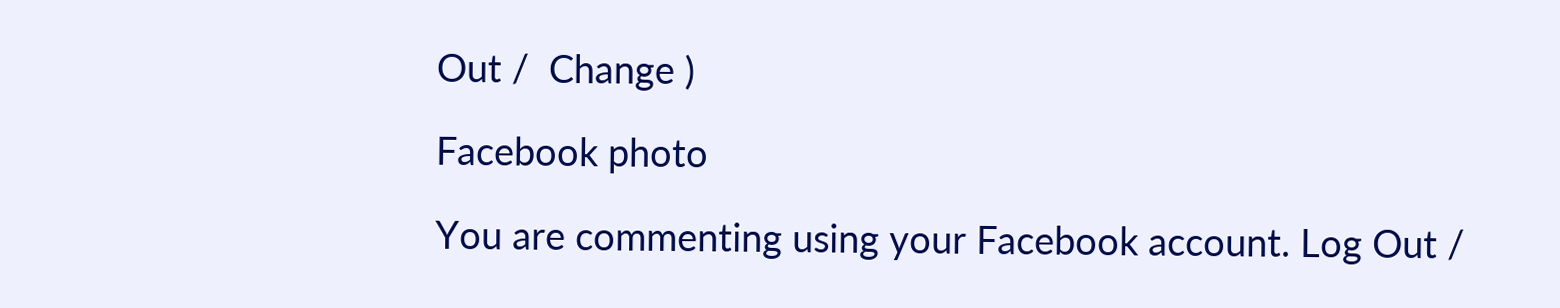Out /  Change )

Facebook photo

You are commenting using your Facebook account. Log Out /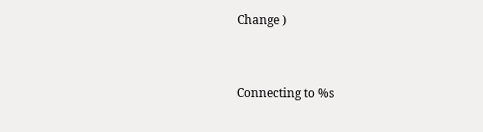Change )


Connecting to %s